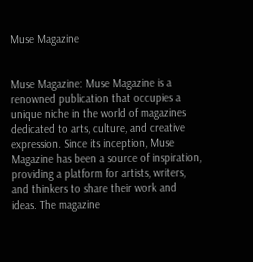Muse Magazine


Muse Magazine: Muse Magazine is a renowned publication that occupies a unique niche in the world of magazines dedicated to arts, culture, and creative expression. Since its inception, Muse Magazine has been a source of inspiration, providing a platform for artists, writers, and thinkers to share their work and ideas. The magazine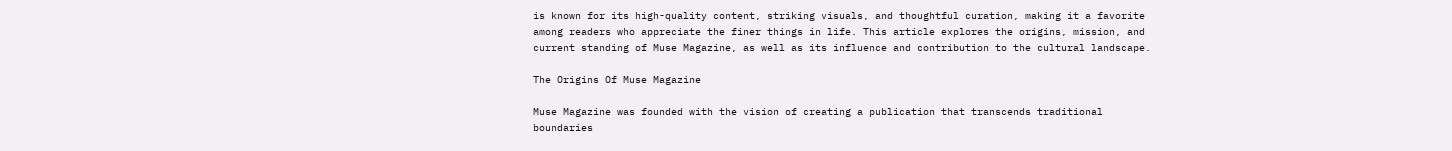is known for its high-quality content, striking visuals, and thoughtful curation, making it a favorite among readers who appreciate the finer things in life. This article explores the origins, mission, and current standing of Muse Magazine, as well as its influence and contribution to the cultural landscape.

The Origins Of Muse Magazine

Muse Magazine was founded with the vision of creating a publication that transcends traditional boundaries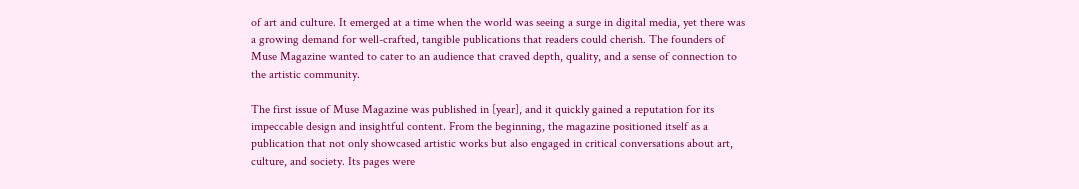of art and culture. It emerged at a time when the world was seeing a surge in digital media, yet there was a growing demand for well-crafted, tangible publications that readers could cherish. The founders of Muse Magazine wanted to cater to an audience that craved depth, quality, and a sense of connection to the artistic community.

The first issue of Muse Magazine was published in [year], and it quickly gained a reputation for its impeccable design and insightful content. From the beginning, the magazine positioned itself as a publication that not only showcased artistic works but also engaged in critical conversations about art, culture, and society. Its pages were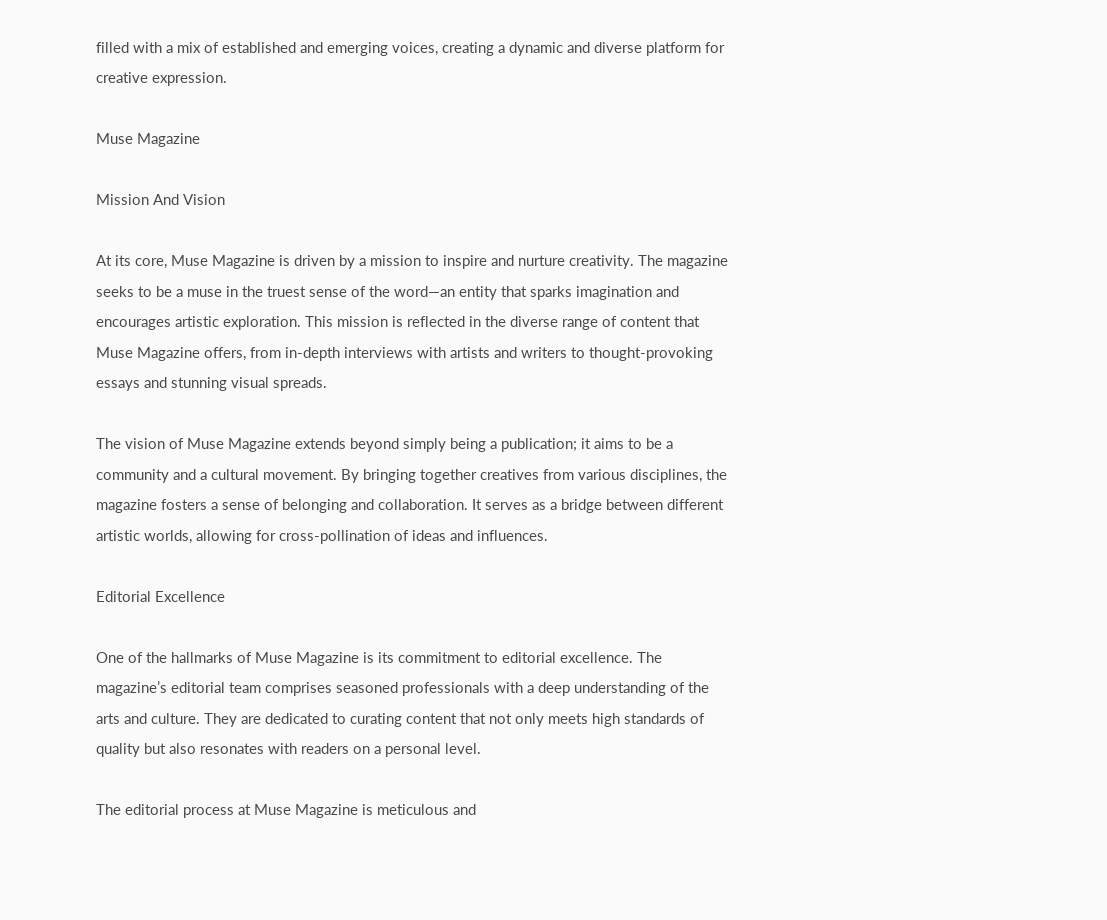filled with a mix of established and emerging voices, creating a dynamic and diverse platform for creative expression.

Muse Magazine

Mission And Vision

At its core, Muse Magazine is driven by a mission to inspire and nurture creativity. The magazine seeks to be a muse in the truest sense of the word—an entity that sparks imagination and encourages artistic exploration. This mission is reflected in the diverse range of content that Muse Magazine offers, from in-depth interviews with artists and writers to thought-provoking essays and stunning visual spreads.

The vision of Muse Magazine extends beyond simply being a publication; it aims to be a community and a cultural movement. By bringing together creatives from various disciplines, the magazine fosters a sense of belonging and collaboration. It serves as a bridge between different artistic worlds, allowing for cross-pollination of ideas and influences.

Editorial Excellence

One of the hallmarks of Muse Magazine is its commitment to editorial excellence. The magazine’s editorial team comprises seasoned professionals with a deep understanding of the arts and culture. They are dedicated to curating content that not only meets high standards of quality but also resonates with readers on a personal level.

The editorial process at Muse Magazine is meticulous and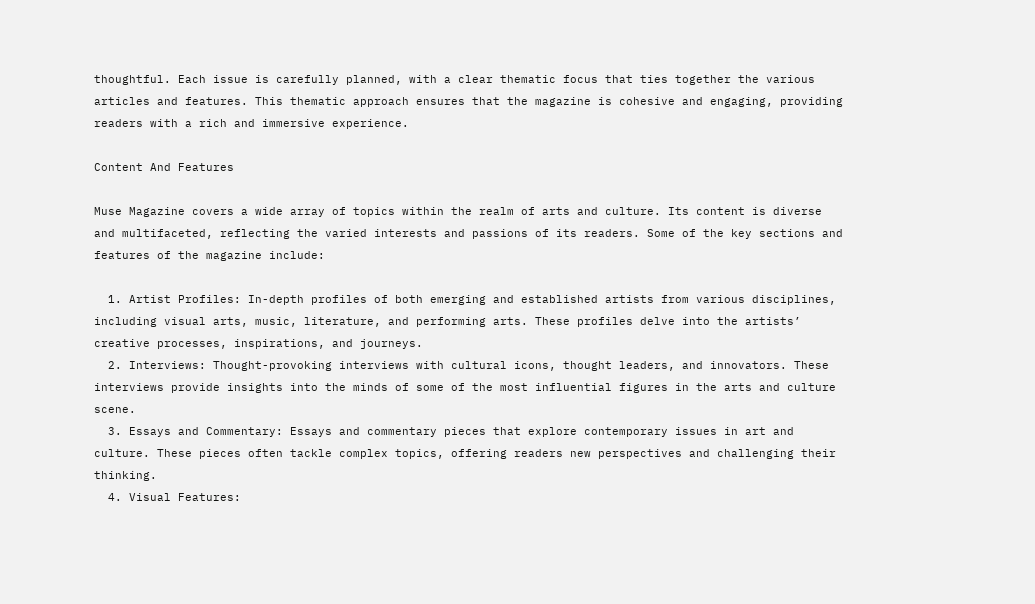thoughtful. Each issue is carefully planned, with a clear thematic focus that ties together the various articles and features. This thematic approach ensures that the magazine is cohesive and engaging, providing readers with a rich and immersive experience.

Content And Features

Muse Magazine covers a wide array of topics within the realm of arts and culture. Its content is diverse and multifaceted, reflecting the varied interests and passions of its readers. Some of the key sections and features of the magazine include:

  1. Artist Profiles: In-depth profiles of both emerging and established artists from various disciplines, including visual arts, music, literature, and performing arts. These profiles delve into the artists’ creative processes, inspirations, and journeys.
  2. Interviews: Thought-provoking interviews with cultural icons, thought leaders, and innovators. These interviews provide insights into the minds of some of the most influential figures in the arts and culture scene.
  3. Essays and Commentary: Essays and commentary pieces that explore contemporary issues in art and culture. These pieces often tackle complex topics, offering readers new perspectives and challenging their thinking.
  4. Visual Features: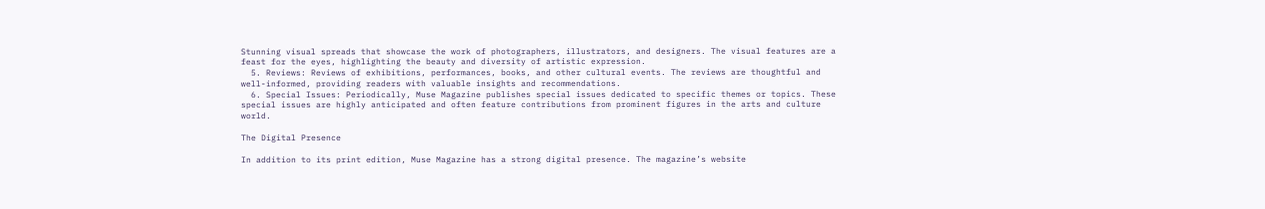Stunning visual spreads that showcase the work of photographers, illustrators, and designers. The visual features are a feast for the eyes, highlighting the beauty and diversity of artistic expression.
  5. Reviews: Reviews of exhibitions, performances, books, and other cultural events. The reviews are thoughtful and well-informed, providing readers with valuable insights and recommendations.
  6. Special Issues: Periodically, Muse Magazine publishes special issues dedicated to specific themes or topics. These special issues are highly anticipated and often feature contributions from prominent figures in the arts and culture world.

The Digital Presence

In addition to its print edition, Muse Magazine has a strong digital presence. The magazine’s website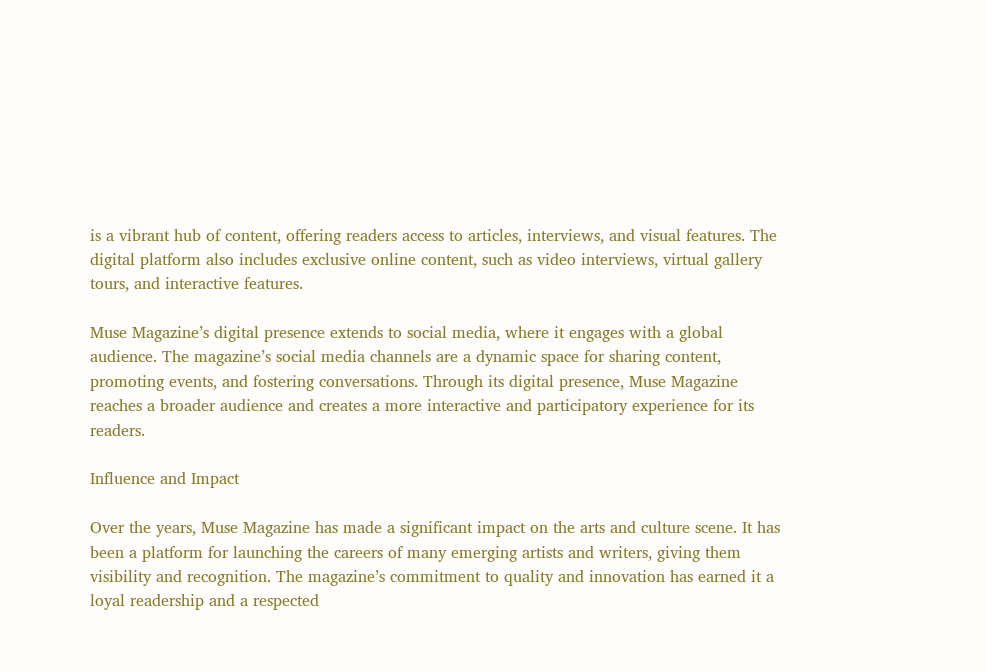is a vibrant hub of content, offering readers access to articles, interviews, and visual features. The digital platform also includes exclusive online content, such as video interviews, virtual gallery tours, and interactive features.

Muse Magazine’s digital presence extends to social media, where it engages with a global audience. The magazine’s social media channels are a dynamic space for sharing content, promoting events, and fostering conversations. Through its digital presence, Muse Magazine reaches a broader audience and creates a more interactive and participatory experience for its readers.

Influence and Impact

Over the years, Muse Magazine has made a significant impact on the arts and culture scene. It has been a platform for launching the careers of many emerging artists and writers, giving them visibility and recognition. The magazine’s commitment to quality and innovation has earned it a loyal readership and a respected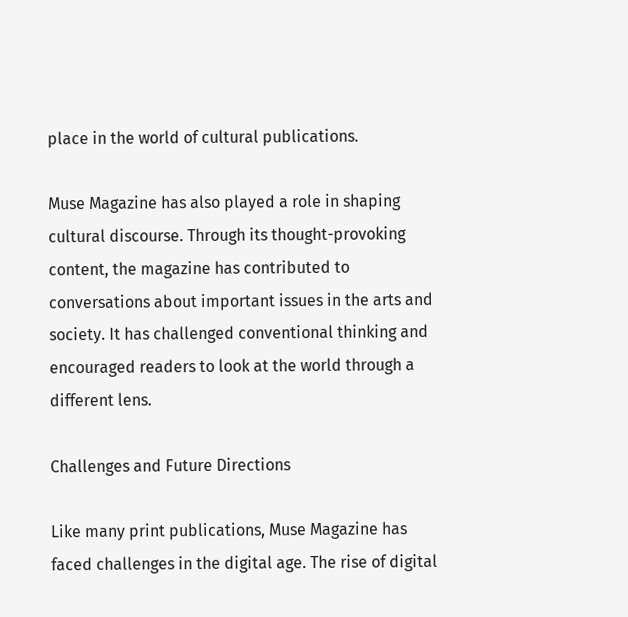place in the world of cultural publications.

Muse Magazine has also played a role in shaping cultural discourse. Through its thought-provoking content, the magazine has contributed to conversations about important issues in the arts and society. It has challenged conventional thinking and encouraged readers to look at the world through a different lens.

Challenges and Future Directions

Like many print publications, Muse Magazine has faced challenges in the digital age. The rise of digital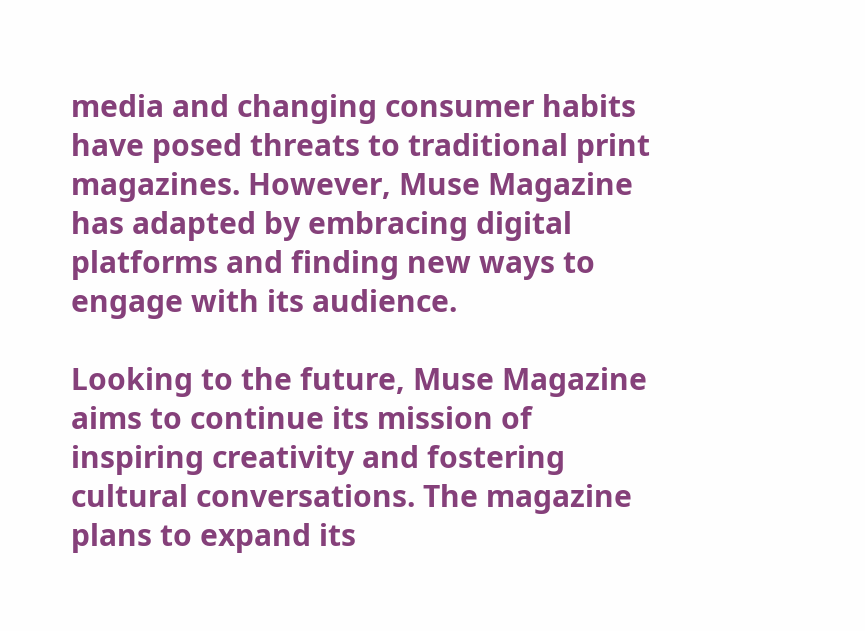media and changing consumer habits have posed threats to traditional print magazines. However, Muse Magazine has adapted by embracing digital platforms and finding new ways to engage with its audience.

Looking to the future, Muse Magazine aims to continue its mission of inspiring creativity and fostering cultural conversations. The magazine plans to expand its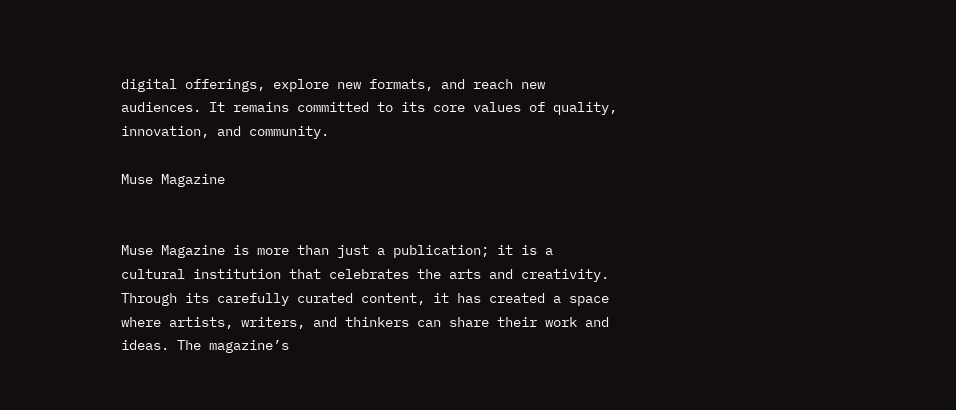digital offerings, explore new formats, and reach new audiences. It remains committed to its core values of quality, innovation, and community.

Muse Magazine


Muse Magazine is more than just a publication; it is a cultural institution that celebrates the arts and creativity. Through its carefully curated content, it has created a space where artists, writers, and thinkers can share their work and ideas. The magazine’s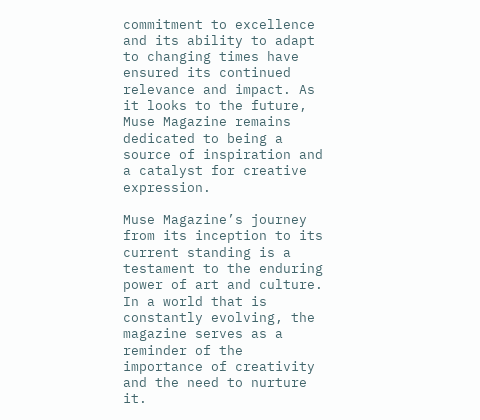commitment to excellence and its ability to adapt to changing times have ensured its continued relevance and impact. As it looks to the future, Muse Magazine remains dedicated to being a source of inspiration and a catalyst for creative expression.

Muse Magazine’s journey from its inception to its current standing is a testament to the enduring power of art and culture. In a world that is constantly evolving, the magazine serves as a reminder of the importance of creativity and the need to nurture it.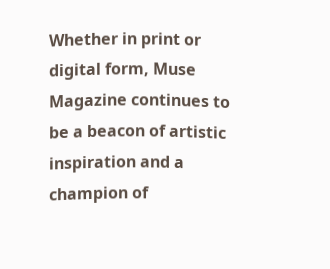Whether in print or digital form, Muse Magazine continues to be a beacon of artistic inspiration and a champion of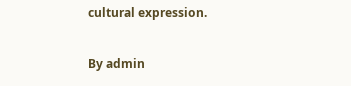cultural expression.

By admin